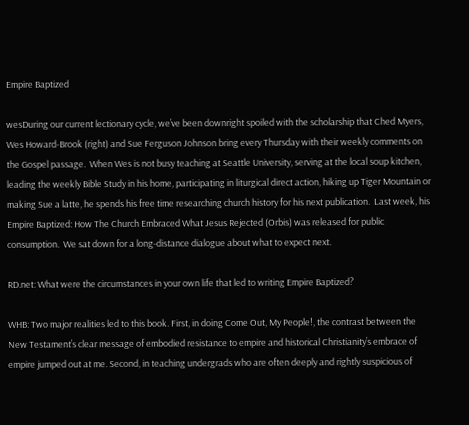Empire Baptized

wesDuring our current lectionary cycle, we’ve been downright spoiled with the scholarship that Ched Myers, Wes Howard-Brook (right) and Sue Ferguson Johnson bring every Thursday with their weekly comments on the Gospel passage.  When Wes is not busy teaching at Seattle University, serving at the local soup kitchen, leading the weekly Bible Study in his home, participating in liturgical direct action, hiking up Tiger Mountain or making Sue a latte, he spends his free time researching church history for his next publication.  Last week, his Empire Baptized: How The Church Embraced What Jesus Rejected (Orbis) was released for public consumption.  We sat down for a long-distance dialogue about what to expect next.

RD.net: What were the circumstances in your own life that led to writing Empire Baptized?

WHB: Two major realities led to this book. First, in doing Come Out, My People!, the contrast between the New Testament’s clear message of embodied resistance to empire and historical Christianity’s embrace of empire jumped out at me. Second, in teaching undergrads who are often deeply and rightly suspicious of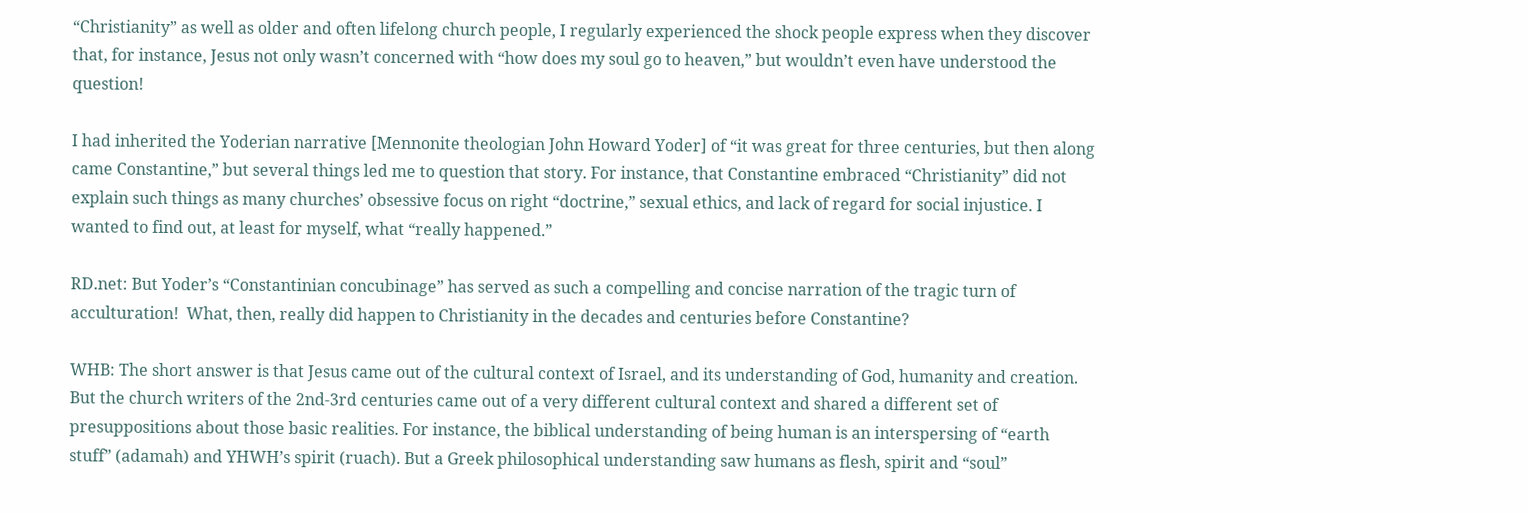“Christianity” as well as older and often lifelong church people, I regularly experienced the shock people express when they discover that, for instance, Jesus not only wasn’t concerned with “how does my soul go to heaven,” but wouldn’t even have understood the question!

I had inherited the Yoderian narrative [Mennonite theologian John Howard Yoder] of “it was great for three centuries, but then along came Constantine,” but several things led me to question that story. For instance, that Constantine embraced “Christianity” did not explain such things as many churches’ obsessive focus on right “doctrine,” sexual ethics, and lack of regard for social injustice. I wanted to find out, at least for myself, what “really happened.”

RD.net: But Yoder’s “Constantinian concubinage” has served as such a compelling and concise narration of the tragic turn of acculturation!  What, then, really did happen to Christianity in the decades and centuries before Constantine?

WHB: The short answer is that Jesus came out of the cultural context of Israel, and its understanding of God, humanity and creation. But the church writers of the 2nd-3rd centuries came out of a very different cultural context and shared a different set of presuppositions about those basic realities. For instance, the biblical understanding of being human is an interspersing of “earth stuff” (adamah) and YHWH’s spirit (ruach). But a Greek philosophical understanding saw humans as flesh, spirit and “soul”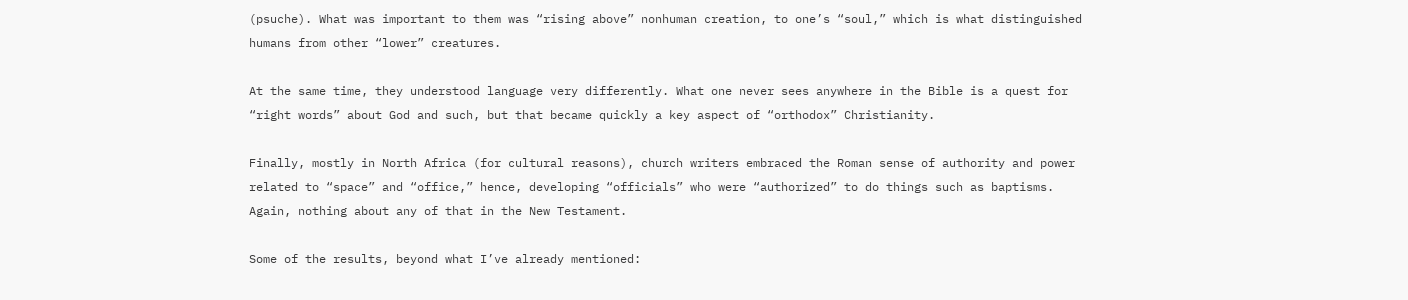(psuche). What was important to them was “rising above” nonhuman creation, to one’s “soul,” which is what distinguished humans from other “lower” creatures.

At the same time, they understood language very differently. What one never sees anywhere in the Bible is a quest for “right words” about God and such, but that became quickly a key aspect of “orthodox” Christianity.

Finally, mostly in North Africa (for cultural reasons), church writers embraced the Roman sense of authority and power related to “space” and “office,” hence, developing “officials” who were “authorized” to do things such as baptisms. Again, nothing about any of that in the New Testament.

Some of the results, beyond what I’ve already mentioned: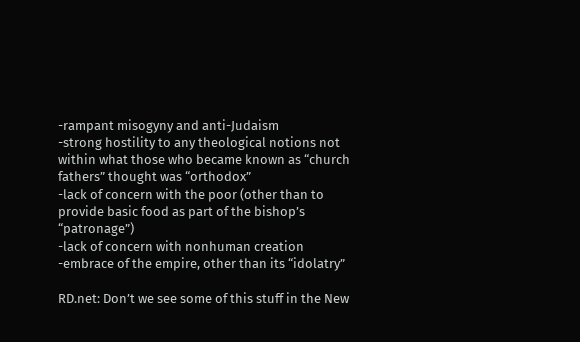-rampant misogyny and anti-Judaism
-strong hostility to any theological notions not within what those who became known as “church fathers” thought was “orthodox”
-lack of concern with the poor (other than to provide basic food as part of the bishop’s “patronage”)
-lack of concern with nonhuman creation
-embrace of the empire, other than its “idolatry”

RD.net: Don’t we see some of this stuff in the New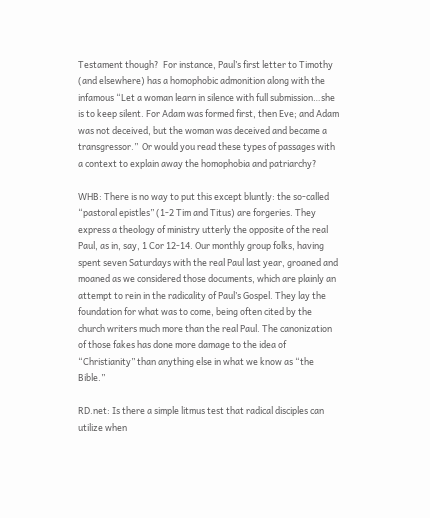Testament though?  For instance, Paul’s first letter to Timothy (and elsewhere) has a homophobic admonition along with the infamous “Let a woman learn in silence with full submission…she is to keep silent. For Adam was formed first, then Eve; and Adam was not deceived, but the woman was deceived and became a transgressor.”  Or would you read these types of passages with a context to explain away the homophobia and patriarchy?

WHB: There is no way to put this except bluntly: the so-called “pastoral epistles” (1-2 Tim and Titus) are forgeries. They express a theology of ministry utterly the opposite of the real Paul, as in, say, 1 Cor 12-14. Our monthly group folks, having spent seven Saturdays with the real Paul last year, groaned and moaned as we considered those documents, which are plainly an attempt to rein in the radicality of Paul’s Gospel. They lay the foundation for what was to come, being often cited by the church writers much more than the real Paul. The canonization of those fakes has done more damage to the idea of “Christianity” than anything else in what we know as “the Bible.”

RD.net: Is there a simple litmus test that radical disciples can utilize when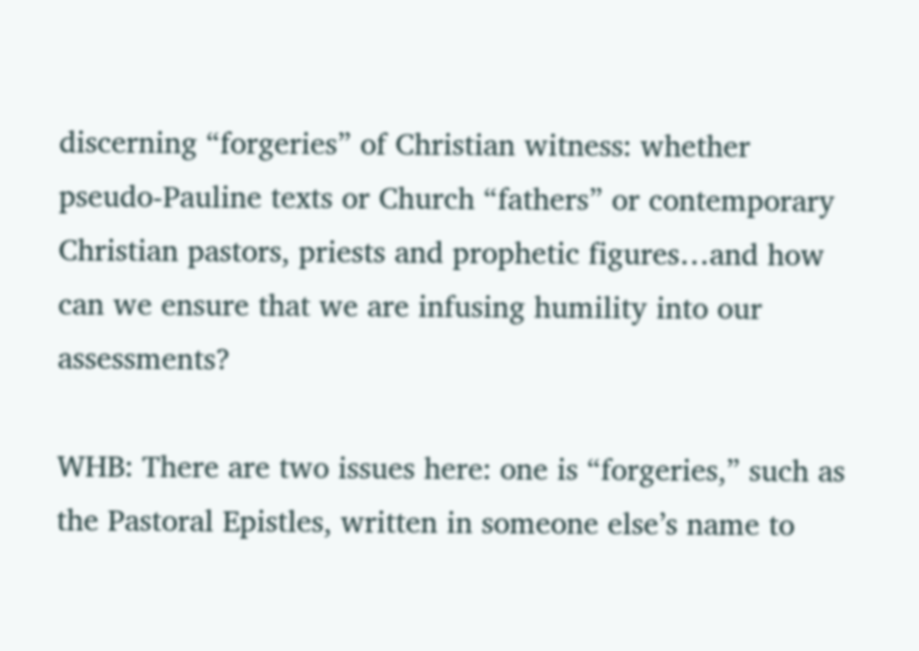discerning “forgeries” of Christian witness: whether pseudo-Pauline texts or Church “fathers” or contemporary Christian pastors, priests and prophetic figures…and how can we ensure that we are infusing humility into our assessments?

WHB: There are two issues here: one is “forgeries,” such as the Pastoral Epistles, written in someone else’s name to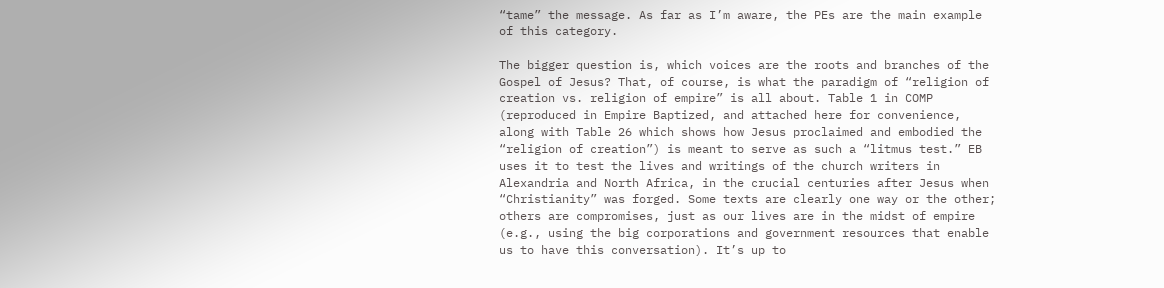“tame” the message. As far as I’m aware, the PEs are the main example of this category.

The bigger question is, which voices are the roots and branches of the Gospel of Jesus? That, of course, is what the paradigm of “religion of creation vs. religion of empire” is all about. Table 1 in COMP (reproduced in Empire Baptized, and attached here for convenience, along with Table 26 which shows how Jesus proclaimed and embodied the “religion of creation”) is meant to serve as such a “litmus test.” EB uses it to test the lives and writings of the church writers in Alexandria and North Africa, in the crucial centuries after Jesus when “Christianity” was forged. Some texts are clearly one way or the other; others are compromises, just as our lives are in the midst of empire (e.g., using the big corporations and government resources that enable us to have this conversation). It’s up to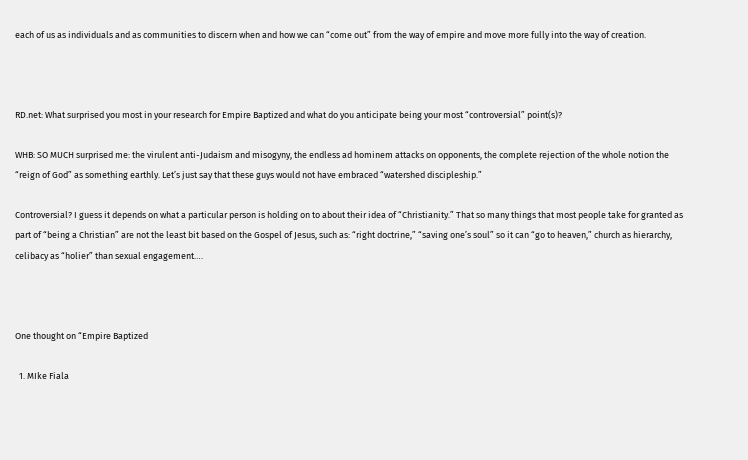each of us as individuals and as communities to discern when and how we can “come out” from the way of empire and move more fully into the way of creation.



RD.net: What surprised you most in your research for Empire Baptized and what do you anticipate being your most “controversial” point(s)?

WHB: SO MUCH surprised me: the virulent anti-Judaism and misogyny, the endless ad hominem attacks on opponents, the complete rejection of the whole notion the “reign of God” as something earthly. Let’s just say that these guys would not have embraced “watershed discipleship.”

Controversial? I guess it depends on what a particular person is holding on to about their idea of “Christianity.” That so many things that most people take for granted as part of “being a Christian” are not the least bit based on the Gospel of Jesus, such as: “right doctrine,” “saving one’s soul” so it can “go to heaven,” church as hierarchy, celibacy as “holier” than sexual engagement….



One thought on “Empire Baptized

  1. MIke Fiala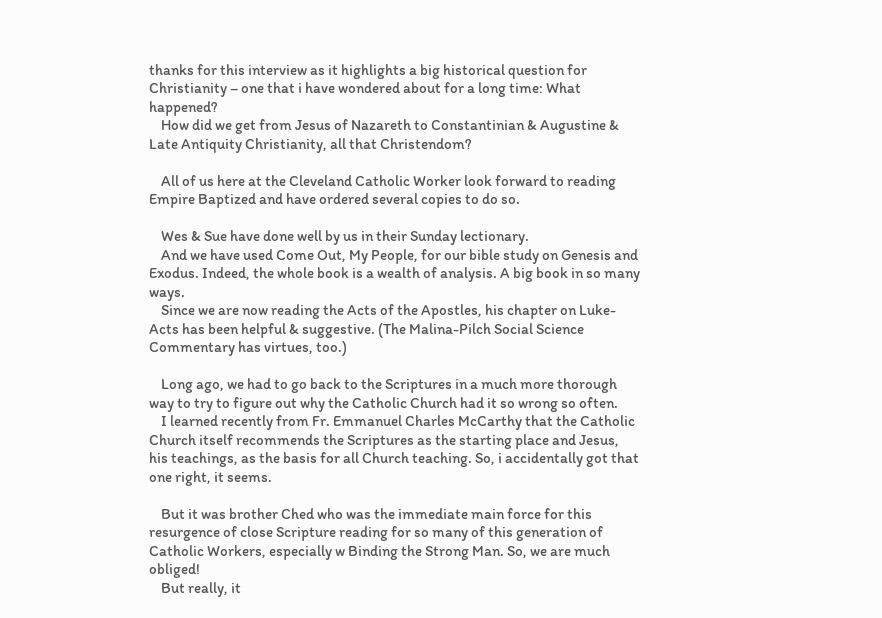thanks for this interview as it highlights a big historical question for Christianity – one that i have wondered about for a long time: What happened?
    How did we get from Jesus of Nazareth to Constantinian & Augustine & Late Antiquity Christianity, all that Christendom?

    All of us here at the Cleveland Catholic Worker look forward to reading Empire Baptized and have ordered several copies to do so.

    Wes & Sue have done well by us in their Sunday lectionary.
    And we have used Come Out, My People, for our bible study on Genesis and Exodus. Indeed, the whole book is a wealth of analysis. A big book in so many ways.
    Since we are now reading the Acts of the Apostles, his chapter on Luke-Acts has been helpful & suggestive. (The Malina-Pilch Social Science Commentary has virtues, too.)

    Long ago, we had to go back to the Scriptures in a much more thorough way to try to figure out why the Catholic Church had it so wrong so often.
    I learned recently from Fr. Emmanuel Charles McCarthy that the Catholic Church itself recommends the Scriptures as the starting place and Jesus, his teachings, as the basis for all Church teaching. So, i accidentally got that one right, it seems.

    But it was brother Ched who was the immediate main force for this resurgence of close Scripture reading for so many of this generation of Catholic Workers, especially w Binding the Strong Man. So, we are much obliged!
    But really, it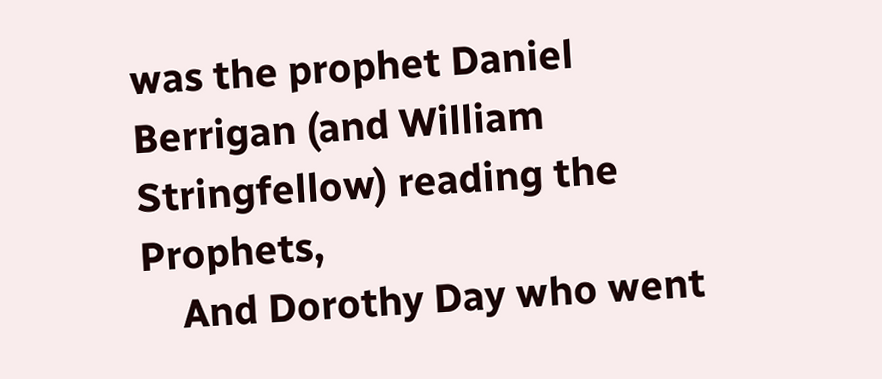was the prophet Daniel Berrigan (and William Stringfellow) reading the Prophets,
    And Dorothy Day who went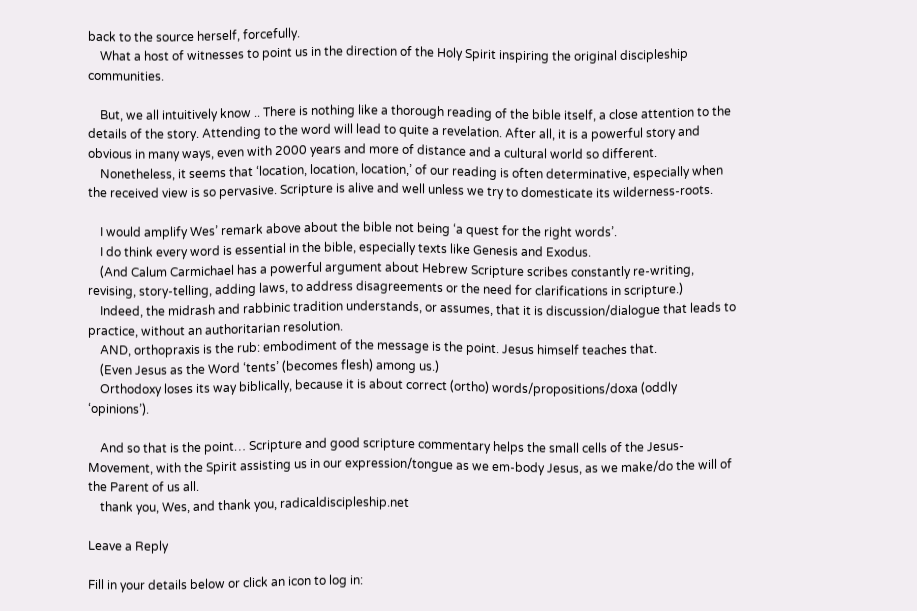back to the source herself, forcefully.
    What a host of witnesses to point us in the direction of the Holy Spirit inspiring the original discipleship communities.

    But, we all intuitively know .. There is nothing like a thorough reading of the bible itself, a close attention to the details of the story. Attending to the word will lead to quite a revelation. After all, it is a powerful story and obvious in many ways, even with 2000 years and more of distance and a cultural world so different.
    Nonetheless, it seems that ‘location, location, location,’ of our reading is often determinative, especially when the received view is so pervasive. Scripture is alive and well unless we try to domesticate its wilderness-roots.

    I would amplify Wes’ remark above about the bible not being ‘a quest for the right words’.
    I do think every word is essential in the bible, especially texts like Genesis and Exodus.
    (And Calum Carmichael has a powerful argument about Hebrew Scripture scribes constantly re-writing, revising, story-telling, adding laws, to address disagreements or the need for clarifications in scripture.)
    Indeed, the midrash and rabbinic tradition understands, or assumes, that it is discussion/dialogue that leads to practice, without an authoritarian resolution.
    AND, orthopraxis is the rub: embodiment of the message is the point. Jesus himself teaches that.
    (Even Jesus as the Word ‘tents’ (becomes flesh) among us.)
    Orthodoxy loses its way biblically, because it is about correct (ortho) words/propositions/doxa (oddly ‘opinions’).

    And so that is the point… Scripture and good scripture commentary helps the small cells of the Jesus-Movement, with the Spirit assisting us in our expression/tongue as we em-body Jesus, as we make/do the will of the Parent of us all.
    thank you, Wes, and thank you, radicaldiscipleship.net

Leave a Reply

Fill in your details below or click an icon to log in: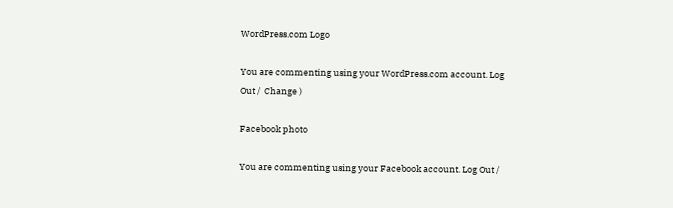WordPress.com Logo

You are commenting using your WordPress.com account. Log Out /  Change )

Facebook photo

You are commenting using your Facebook account. Log Out /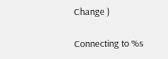Change )

Connecting to %s